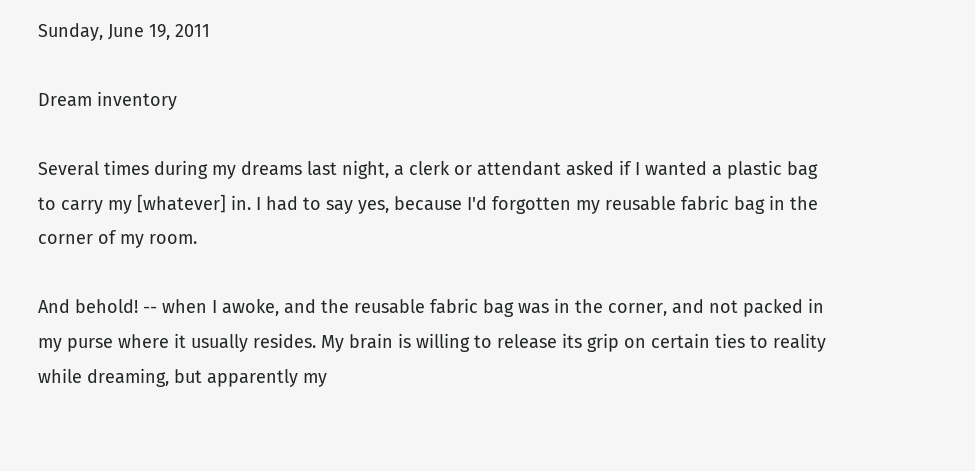Sunday, June 19, 2011

Dream inventory

Several times during my dreams last night, a clerk or attendant asked if I wanted a plastic bag to carry my [whatever] in. I had to say yes, because I'd forgotten my reusable fabric bag in the corner of my room.

And behold! -- when I awoke, and the reusable fabric bag was in the corner, and not packed in my purse where it usually resides. My brain is willing to release its grip on certain ties to reality while dreaming, but apparently my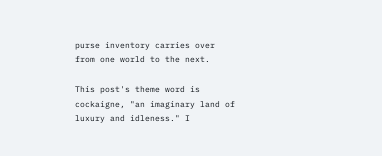purse inventory carries over from one world to the next.

This post's theme word is cockaigne, "an imaginary land of luxury and idleness." I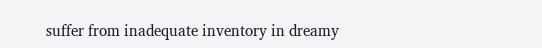suffer from inadequate inventory in dreamy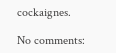cockaignes.

No comments: